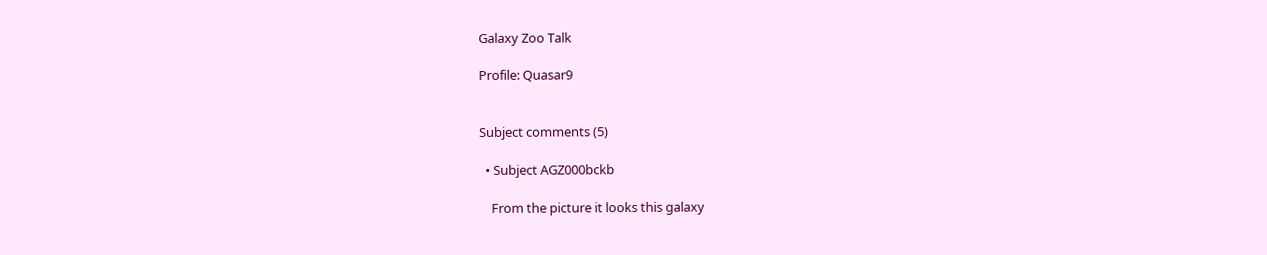Galaxy Zoo Talk

Profile: Quasar9


Subject comments (5)

  • Subject AGZ000bckb

    From the picture it looks this galaxy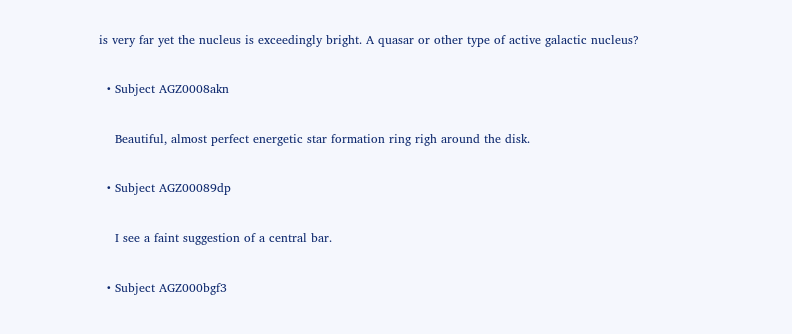is very far yet the nucleus is exceedingly bright. A quasar or other type of active galactic nucleus?

  • Subject AGZ0008akn

    Beautiful, almost perfect energetic star formation ring righ around the disk.

  • Subject AGZ00089dp

    I see a faint suggestion of a central bar.

  • Subject AGZ000bgf3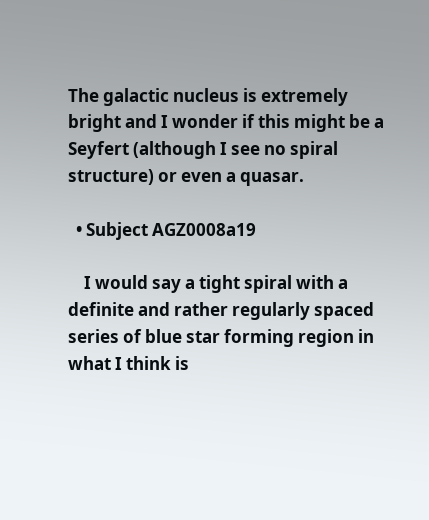The galactic nucleus is extremely bright and I wonder if this might be a Seyfert (although I see no spiral structure) or even a quasar.

  • Subject AGZ0008a19

    I would say a tight spiral with a definite and rather regularly spaced series of blue star forming region in what I think is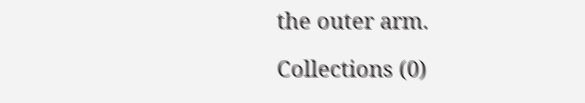the outer arm.

Collections (0)